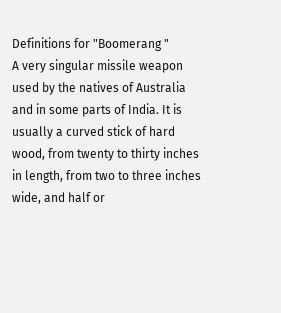Definitions for "Boomerang "
A very singular missile weapon used by the natives of Australia and in some parts of India. It is usually a curved stick of hard wood, from twenty to thirty inches in length, from two to three inches wide, and half or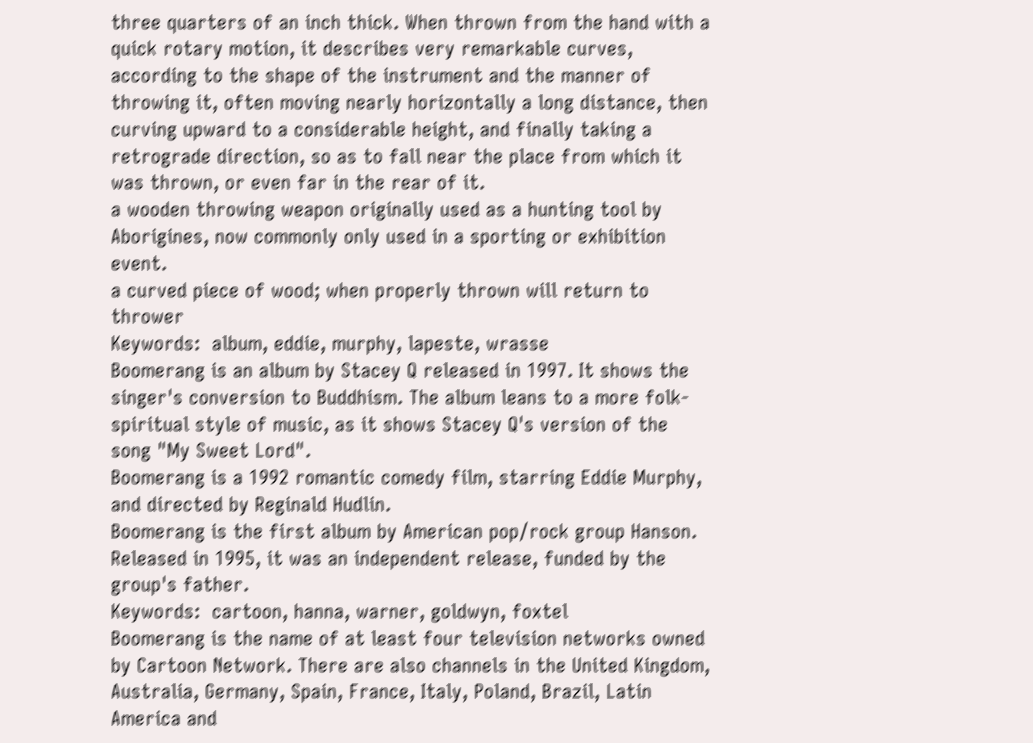three quarters of an inch thick. When thrown from the hand with a quick rotary motion, it describes very remarkable curves, according to the shape of the instrument and the manner of throwing it, often moving nearly horizontally a long distance, then curving upward to a considerable height, and finally taking a retrograde direction, so as to fall near the place from which it was thrown, or even far in the rear of it.
a wooden throwing weapon originally used as a hunting tool by Aborigines, now commonly only used in a sporting or exhibition event.
a curved piece of wood; when properly thrown will return to thrower
Keywords:  album, eddie, murphy, lapeste, wrasse
Boomerang is an album by Stacey Q released in 1997. It shows the singer's conversion to Buddhism. The album leans to a more folk-spiritual style of music, as it shows Stacey Q's version of the song "My Sweet Lord".
Boomerang is a 1992 romantic comedy film, starring Eddie Murphy, and directed by Reginald Hudlin.
Boomerang is the first album by American pop/rock group Hanson. Released in 1995, it was an independent release, funded by the group's father.
Keywords:  cartoon, hanna, warner, goldwyn, foxtel
Boomerang is the name of at least four television networks owned by Cartoon Network. There are also channels in the United Kingdom, Australia, Germany, Spain, France, Italy, Poland, Brazil, Latin America and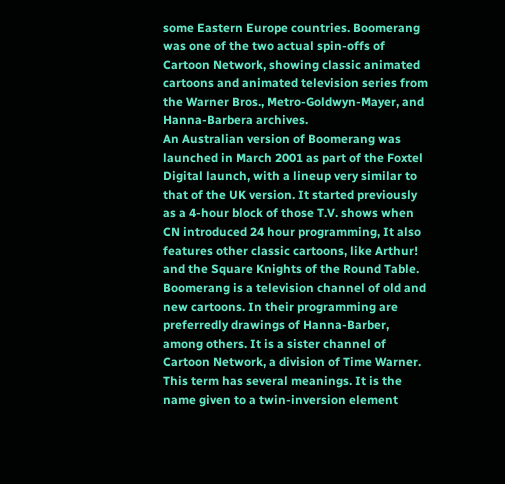some Eastern Europe countries. Boomerang was one of the two actual spin-offs of Cartoon Network, showing classic animated cartoons and animated television series from the Warner Bros., Metro-Goldwyn-Mayer, and Hanna-Barbera archives.
An Australian version of Boomerang was launched in March 2001 as part of the Foxtel Digital launch, with a lineup very similar to that of the UK version. It started previously as a 4-hour block of those T.V. shows when CN introduced 24 hour programming, It also features other classic cartoons, like Arthur! and the Square Knights of the Round Table.
Boomerang is a television channel of old and new cartoons. In their programming are preferredly drawings of Hanna-Barber, among others. It is a sister channel of Cartoon Network, a division of Time Warner.
This term has several meanings. It is the name given to a twin-inversion element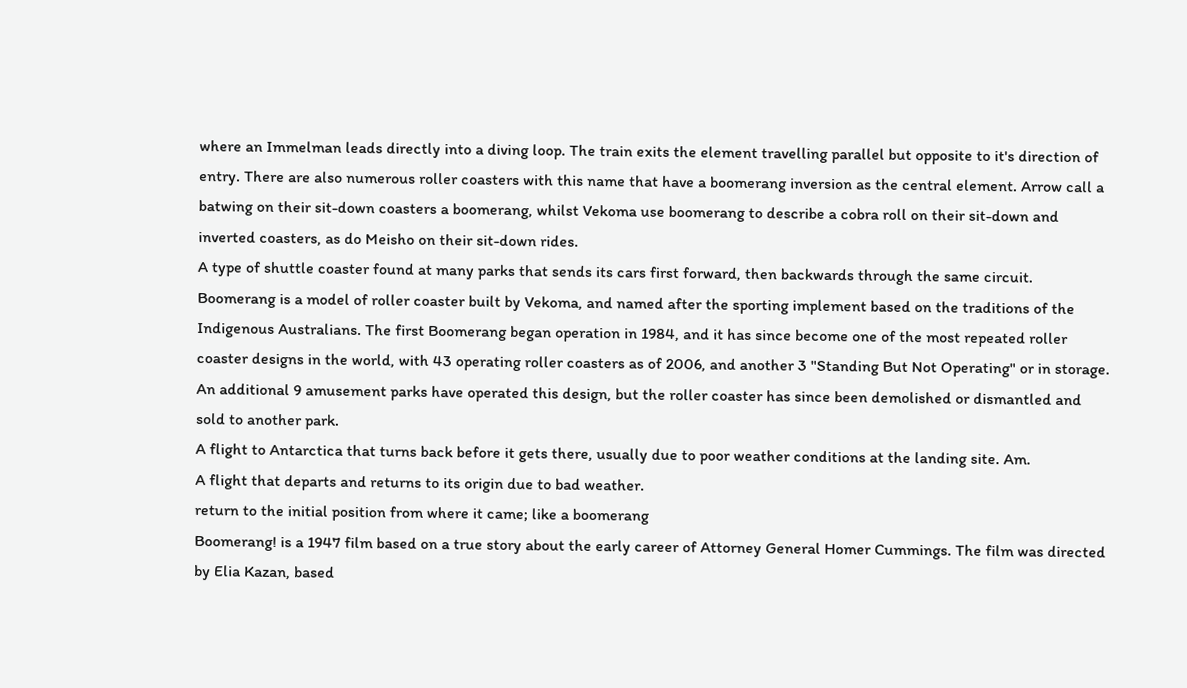where an Immelman leads directly into a diving loop. The train exits the element travelling parallel but opposite to it's direction of entry. There are also numerous roller coasters with this name that have a boomerang inversion as the central element. Arrow call a batwing on their sit-down coasters a boomerang, whilst Vekoma use boomerang to describe a cobra roll on their sit-down and inverted coasters, as do Meisho on their sit-down rides.
A type of shuttle coaster found at many parks that sends its cars first forward, then backwards through the same circuit.
Boomerang is a model of roller coaster built by Vekoma, and named after the sporting implement based on the traditions of the Indigenous Australians. The first Boomerang began operation in 1984, and it has since become one of the most repeated roller coaster designs in the world, with 43 operating roller coasters as of 2006, and another 3 "Standing But Not Operating" or in storage. An additional 9 amusement parks have operated this design, but the roller coaster has since been demolished or dismantled and sold to another park.
A flight to Antarctica that turns back before it gets there, usually due to poor weather conditions at the landing site. Am.
A flight that departs and returns to its origin due to bad weather.
return to the initial position from where it came; like a boomerang
Boomerang! is a 1947 film based on a true story about the early career of Attorney General Homer Cummings. The film was directed by Elia Kazan, based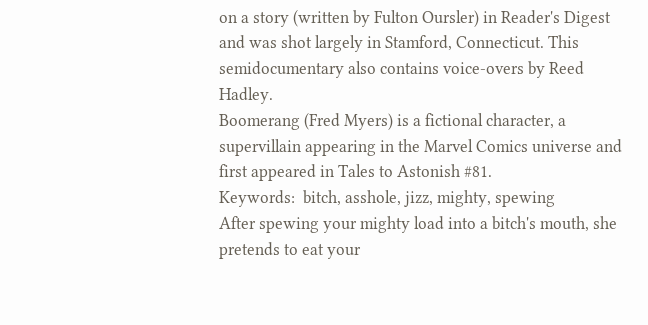on a story (written by Fulton Oursler) in Reader's Digest and was shot largely in Stamford, Connecticut. This semidocumentary also contains voice-overs by Reed Hadley.
Boomerang (Fred Myers) is a fictional character, a supervillain appearing in the Marvel Comics universe and first appeared in Tales to Astonish #81.
Keywords:  bitch, asshole, jizz, mighty, spewing
After spewing your mighty load into a bitch's mouth, she pretends to eat your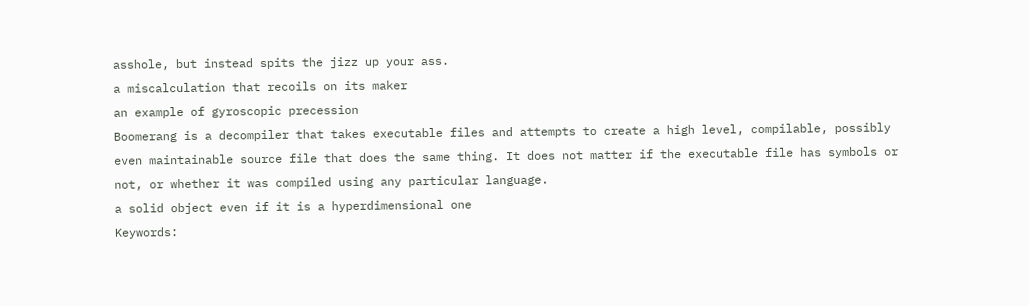asshole, but instead spits the jizz up your ass.
a miscalculation that recoils on its maker
an example of gyroscopic precession
Boomerang is a decompiler that takes executable files and attempts to create a high level, compilable, possibly even maintainable source file that does the same thing. It does not matter if the executable file has symbols or not, or whether it was compiled using any particular language.
a solid object even if it is a hyperdimensional one
Keywords: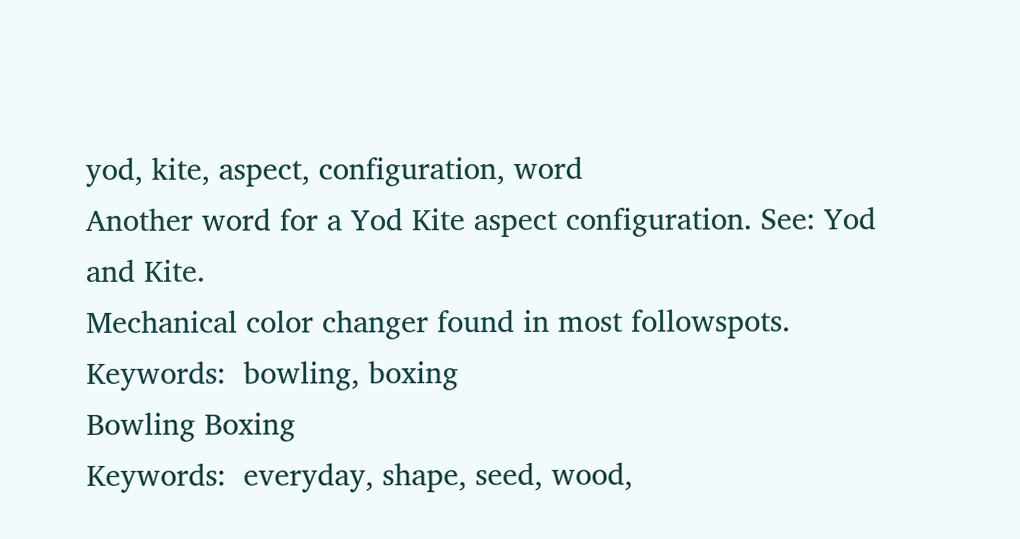yod, kite, aspect, configuration, word
Another word for a Yod Kite aspect configuration. See: Yod and Kite.
Mechanical color changer found in most followspots.
Keywords:  bowling, boxing
Bowling Boxing
Keywords:  everyday, shape, seed, wood,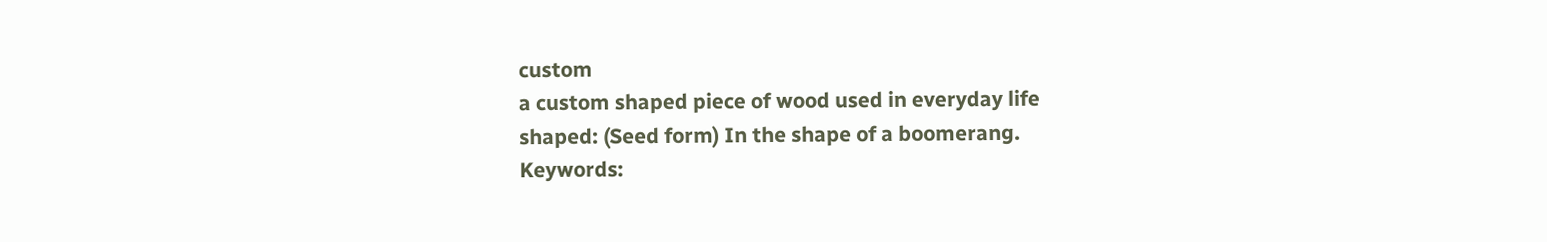custom
a custom shaped piece of wood used in everyday life
shaped: (Seed form) In the shape of a boomerang.
Keywords: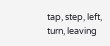tap, step, left, turn, leaving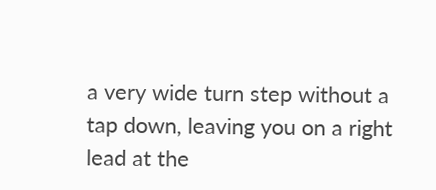a very wide turn step without a tap down, leaving you on a right lead at the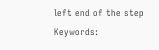left end of the step
Keywords: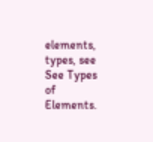elements, types, see
See Types of Elements.